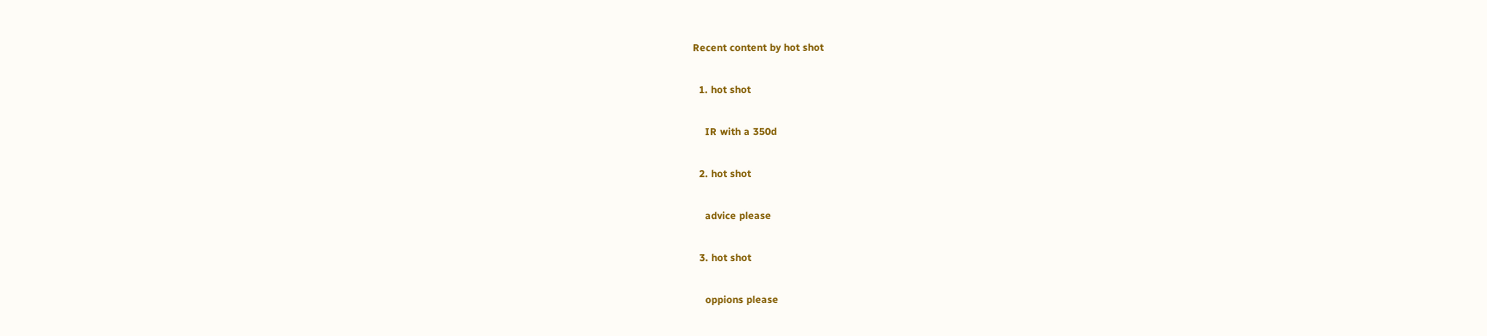Recent content by hot shot

  1. hot shot

    IR with a 350d

  2. hot shot

    advice please

  3. hot shot

    oppions please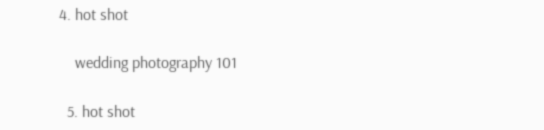4. hot shot

    wedding photography 101

  5. hot shot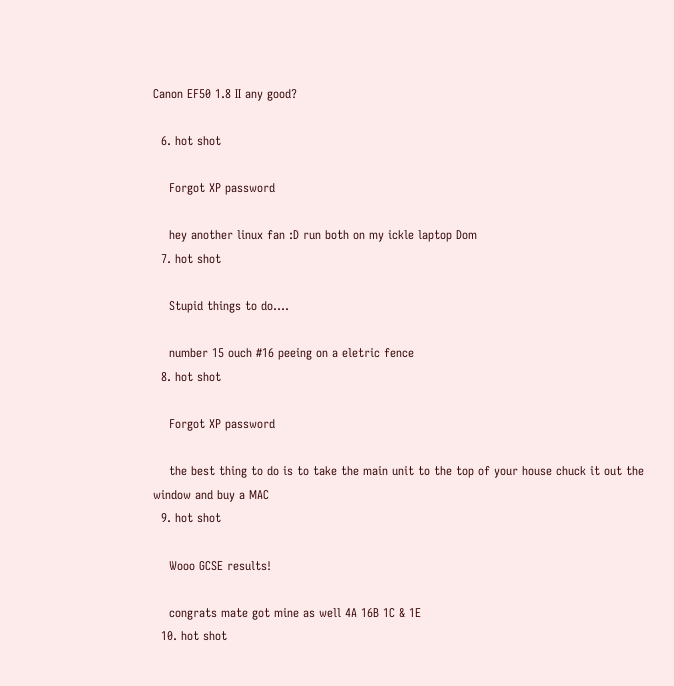Canon EF50 1.8 II any good?

  6. hot shot

    Forgot XP password

    hey another linux fan :D run both on my ickle laptop Dom
  7. hot shot

    Stupid things to do....

    number 15 ouch #16 peeing on a eletric fence
  8. hot shot

    Forgot XP password

    the best thing to do is to take the main unit to the top of your house chuck it out the window and buy a MAC
  9. hot shot

    Wooo GCSE results!

    congrats mate got mine as well 4A 16B 1C & 1E
  10. hot shot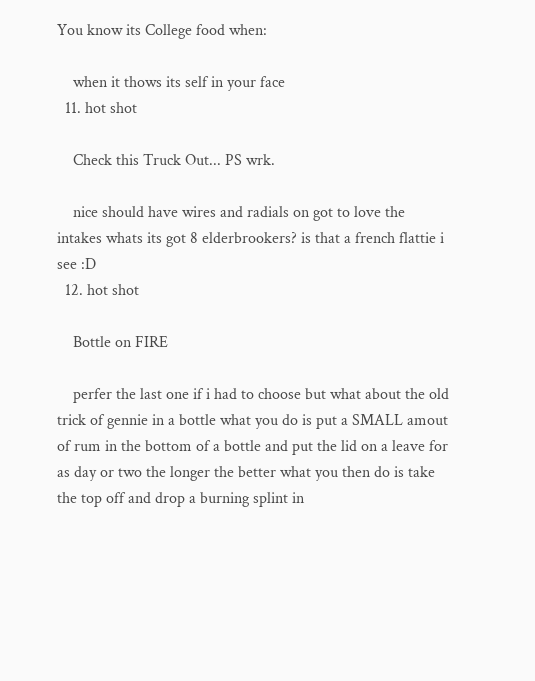You know its College food when:

    when it thows its self in your face
  11. hot shot

    Check this Truck Out... PS wrk.

    nice should have wires and radials on got to love the intakes whats its got 8 elderbrookers? is that a french flattie i see :D
  12. hot shot

    Bottle on FIRE

    perfer the last one if i had to choose but what about the old trick of gennie in a bottle what you do is put a SMALL amout of rum in the bottom of a bottle and put the lid on a leave for as day or two the longer the better what you then do is take the top off and drop a burning splint in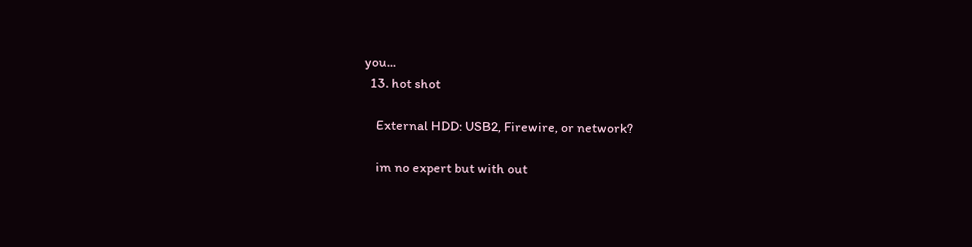you...
  13. hot shot

    External HDD: USB2, Firewire, or network?

    im no expert but with out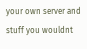your own server and stuff you wouldnt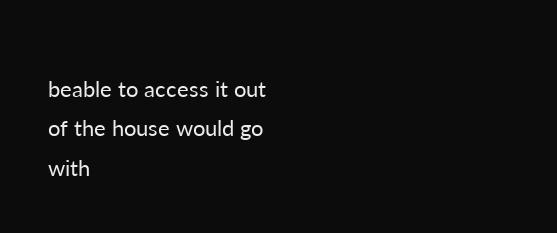beable to access it out of the house would go with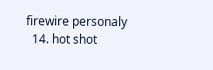firewire personaly
  14. hot shot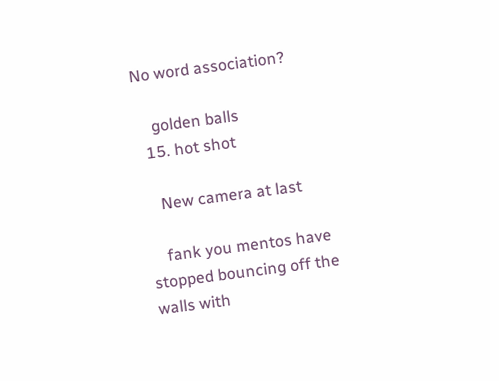No word association?

    golden balls
  15. hot shot

    New camera at last

    fank you mentos have stopped bouncing off the walls with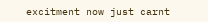excitment now just carnt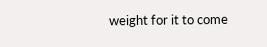weight for it to come